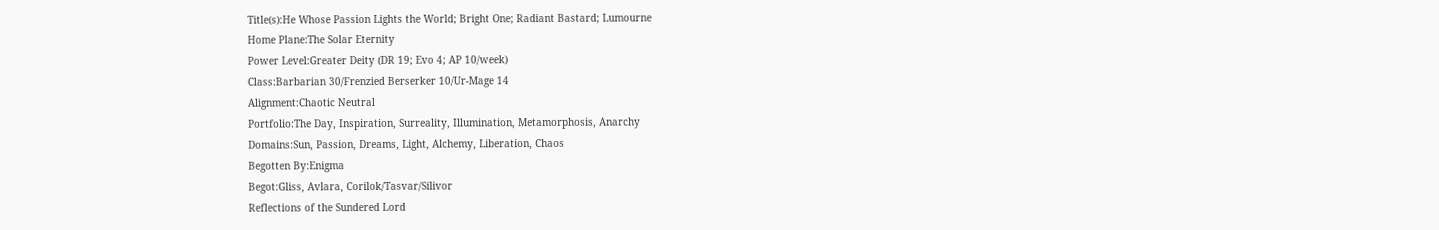Title(s):He Whose Passion Lights the World; Bright One; Radiant Bastard; Lumourne
Home Plane:The Solar Eternity
Power Level:Greater Deity (DR 19; Evo 4; AP 10/week)
Class:Barbarian 30/Frenzied Berserker 10/Ur-Mage 14
Alignment:Chaotic Neutral
Portfolio:The Day, Inspiration, Surreality, Illumination, Metamorphosis, Anarchy
Domains:Sun, Passion, Dreams, Light, Alchemy, Liberation, Chaos
Begotten By:Enigma
Begot:Gliss, Avlara, Corilok/Tasvar/Silivor
Reflections of the Sundered Lord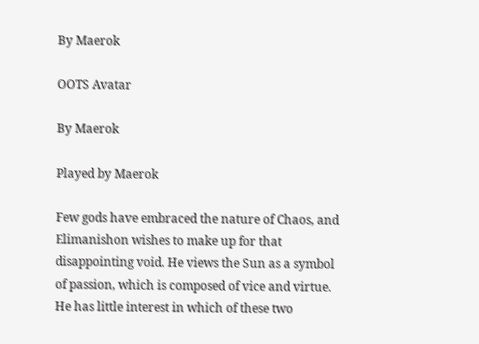By Maerok

OOTS Avatar

By Maerok

Played by Maerok

Few gods have embraced the nature of Chaos, and Elimanishon wishes to make up for that disappointing void. He views the Sun as a symbol of passion, which is composed of vice and virtue. He has little interest in which of these two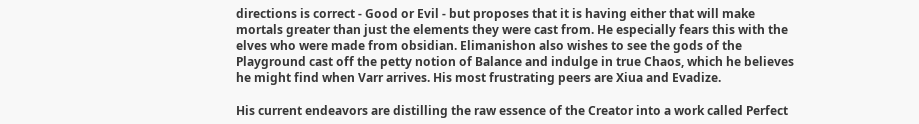directions is correct - Good or Evil - but proposes that it is having either that will make mortals greater than just the elements they were cast from. He especially fears this with the elves who were made from obsidian. Elimanishon also wishes to see the gods of the Playground cast off the petty notion of Balance and indulge in true Chaos, which he believes he might find when Varr arrives. His most frustrating peers are Xiua and Evadize.

His current endeavors are distilling the raw essence of the Creator into a work called Perfect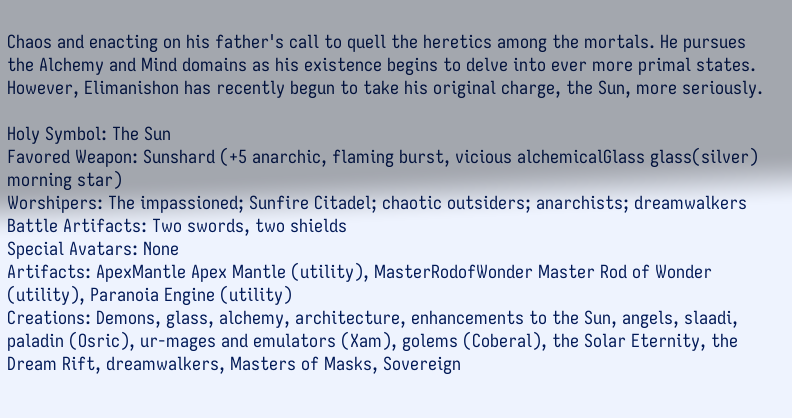Chaos and enacting on his father's call to quell the heretics among the mortals. He pursues the Alchemy and Mind domains as his existence begins to delve into ever more primal states. However, Elimanishon has recently begun to take his original charge, the Sun, more seriously.

Holy Symbol: The Sun
Favored Weapon: Sunshard (+5 anarchic, flaming burst, vicious alchemicalGlass glass(silver) morning star)
Worshipers: The impassioned; Sunfire Citadel; chaotic outsiders; anarchists; dreamwalkers
Battle Artifacts: Two swords, two shields
Special Avatars: None
Artifacts: ApexMantle Apex Mantle (utility), MasterRodofWonder Master Rod of Wonder (utility), Paranoia Engine (utility)
Creations: Demons, glass, alchemy, architecture, enhancements to the Sun, angels, slaadi, paladin (Osric), ur-mages and emulators (Xam), golems (Coberal), the Solar Eternity, the Dream Rift, dreamwalkers, Masters of Masks, Sovereign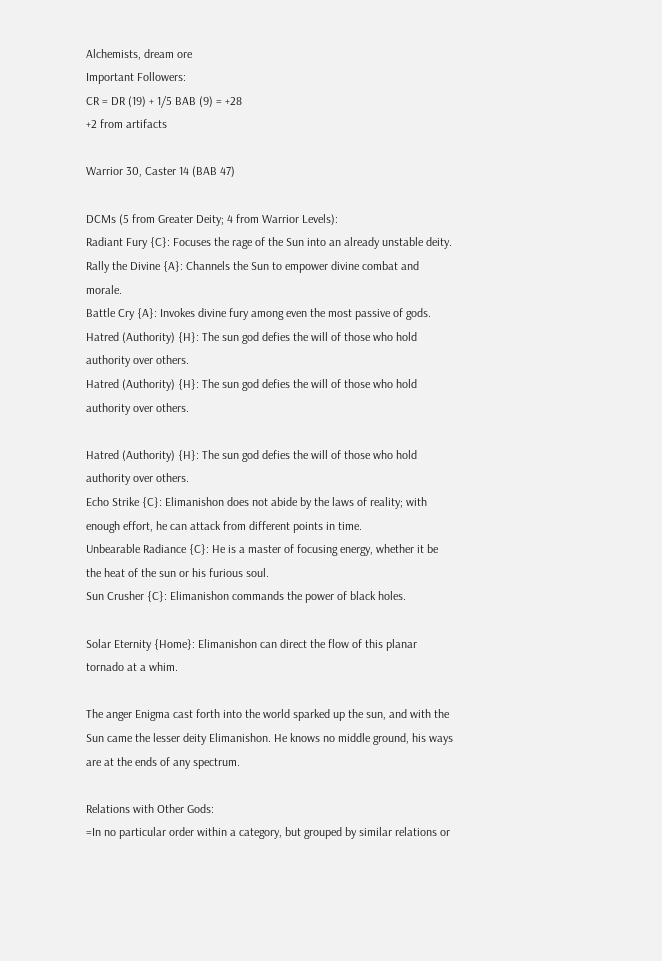Alchemists, dream ore
Important Followers:
CR = DR (19) + 1/5 BAB (9) = +28
+2 from artifacts

Warrior 30, Caster 14 (BAB 47)

DCMs (5 from Greater Deity; 4 from Warrior Levels):
Radiant Fury {C}: Focuses the rage of the Sun into an already unstable deity.
Rally the Divine {A}: Channels the Sun to empower divine combat and morale.
Battle Cry {A}: Invokes divine fury among even the most passive of gods.
Hatred (Authority) {H}: The sun god defies the will of those who hold authority over others.
Hatred (Authority) {H}: The sun god defies the will of those who hold authority over others.

Hatred (Authority) {H}: The sun god defies the will of those who hold authority over others.
Echo Strike {C}: Elimanishon does not abide by the laws of reality; with enough effort, he can attack from different points in time.
Unbearable Radiance {C}: He is a master of focusing energy, whether it be the heat of the sun or his furious soul.
Sun Crusher {C}: Elimanishon commands the power of black holes.

Solar Eternity {Home}: Elimanishon can direct the flow of this planar tornado at a whim.

The anger Enigma cast forth into the world sparked up the sun, and with the Sun came the lesser deity Elimanishon. He knows no middle ground, his ways are at the ends of any spectrum.

Relations with Other Gods:
=In no particular order within a category, but grouped by similar relations or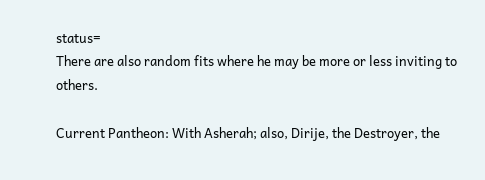status=
There are also random fits where he may be more or less inviting to others.

Current Pantheon: With Asherah; also, Dirije, the Destroyer, the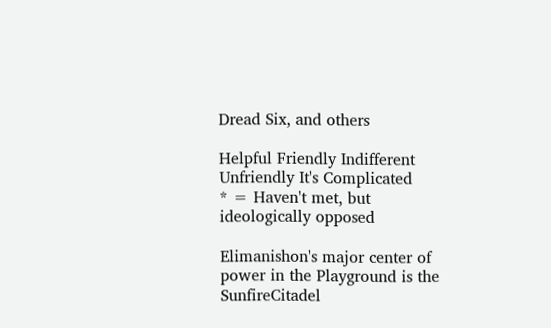Dread Six, and others

Helpful Friendly Indifferent Unfriendly It's Complicated
* = Haven't met, but ideologically opposed

Elimanishon's major center of power in the Playground is the SunfireCitadel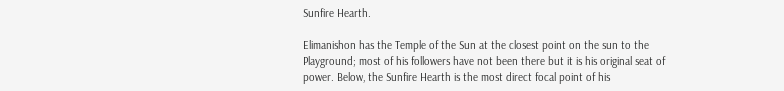Sunfire Hearth.

Elimanishon has the Temple of the Sun at the closest point on the sun to the Playground; most of his followers have not been there but it is his original seat of power. Below, the Sunfire Hearth is the most direct focal point of his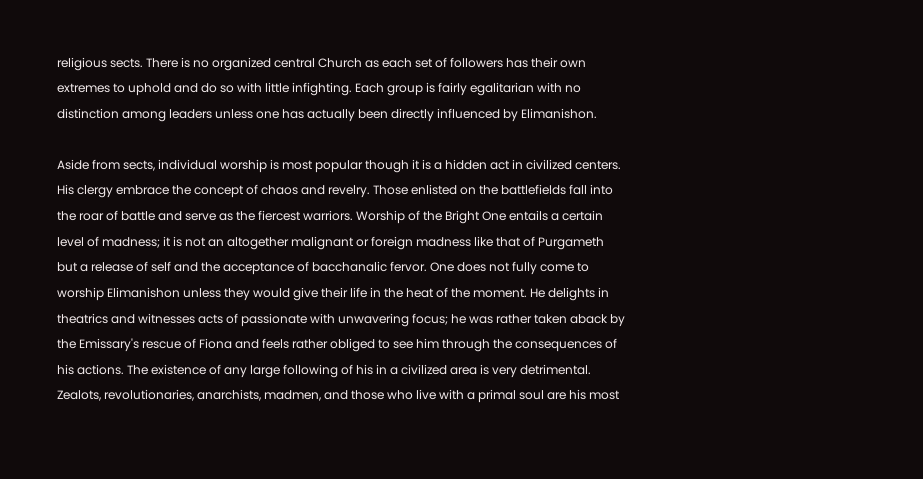religious sects. There is no organized central Church as each set of followers has their own extremes to uphold and do so with little infighting. Each group is fairly egalitarian with no distinction among leaders unless one has actually been directly influenced by Elimanishon.

Aside from sects, individual worship is most popular though it is a hidden act in civilized centers. His clergy embrace the concept of chaos and revelry. Those enlisted on the battlefields fall into the roar of battle and serve as the fiercest warriors. Worship of the Bright One entails a certain level of madness; it is not an altogether malignant or foreign madness like that of Purgameth but a release of self and the acceptance of bacchanalic fervor. One does not fully come to worship Elimanishon unless they would give their life in the heat of the moment. He delights in theatrics and witnesses acts of passionate with unwavering focus; he was rather taken aback by the Emissary's rescue of Fiona and feels rather obliged to see him through the consequences of his actions. The existence of any large following of his in a civilized area is very detrimental. Zealots, revolutionaries, anarchists, madmen, and those who live with a primal soul are his most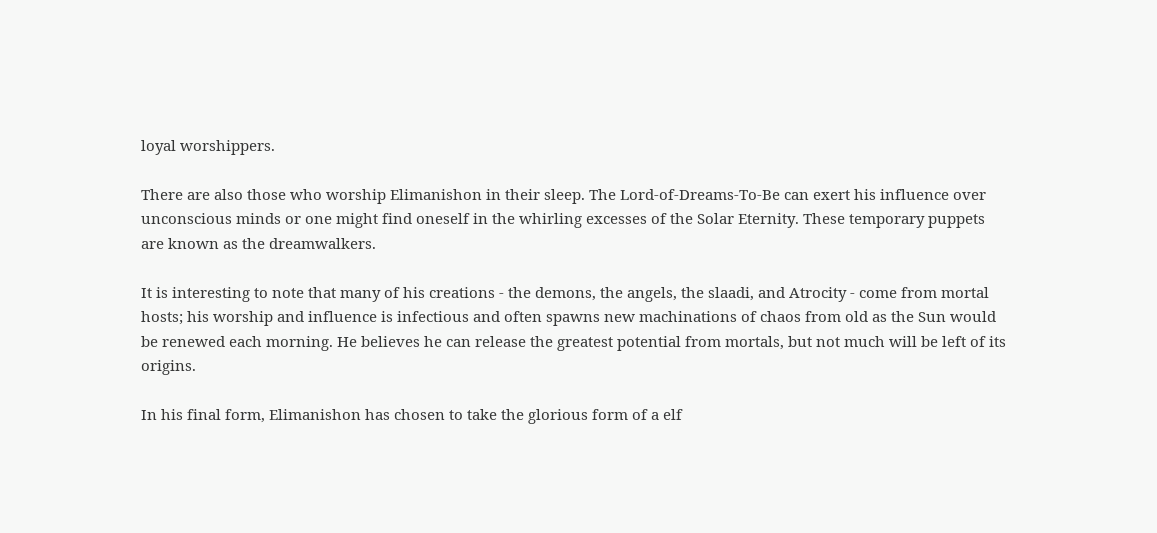loyal worshippers.

There are also those who worship Elimanishon in their sleep. The Lord-of-Dreams-To-Be can exert his influence over unconscious minds or one might find oneself in the whirling excesses of the Solar Eternity. These temporary puppets are known as the dreamwalkers.

It is interesting to note that many of his creations - the demons, the angels, the slaadi, and Atrocity - come from mortal hosts; his worship and influence is infectious and often spawns new machinations of chaos from old as the Sun would be renewed each morning. He believes he can release the greatest potential from mortals, but not much will be left of its origins.

In his final form, Elimanishon has chosen to take the glorious form of a elf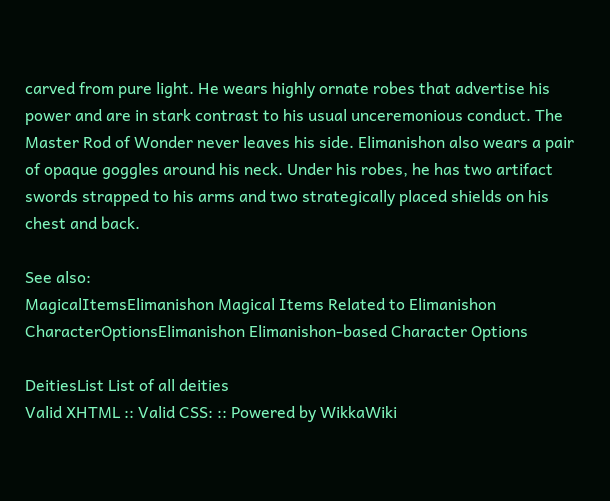carved from pure light. He wears highly ornate robes that advertise his power and are in stark contrast to his usual unceremonious conduct. The Master Rod of Wonder never leaves his side. Elimanishon also wears a pair of opaque goggles around his neck. Under his robes, he has two artifact swords strapped to his arms and two strategically placed shields on his chest and back.

See also:
MagicalItemsElimanishon Magical Items Related to Elimanishon
CharacterOptionsElimanishon Elimanishon-based Character Options

DeitiesList List of all deities
Valid XHTML :: Valid CSS: :: Powered by WikkaWiki